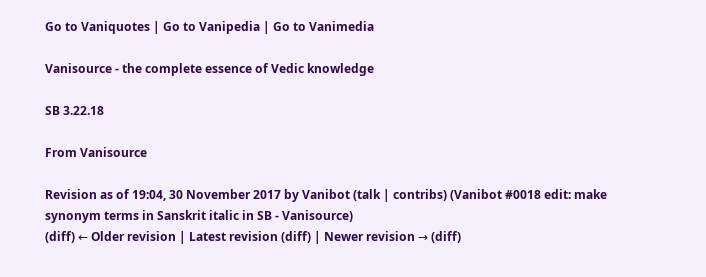Go to Vaniquotes | Go to Vanipedia | Go to Vanimedia

Vanisource - the complete essence of Vedic knowledge

SB 3.22.18

From Vanisource

Revision as of 19:04, 30 November 2017 by Vanibot (talk | contribs) (Vanibot #0018 edit: make synonym terms in Sanskrit italic in SB - Vanisource)
(diff) ← Older revision | Latest revision (diff) | Newer revision → (diff)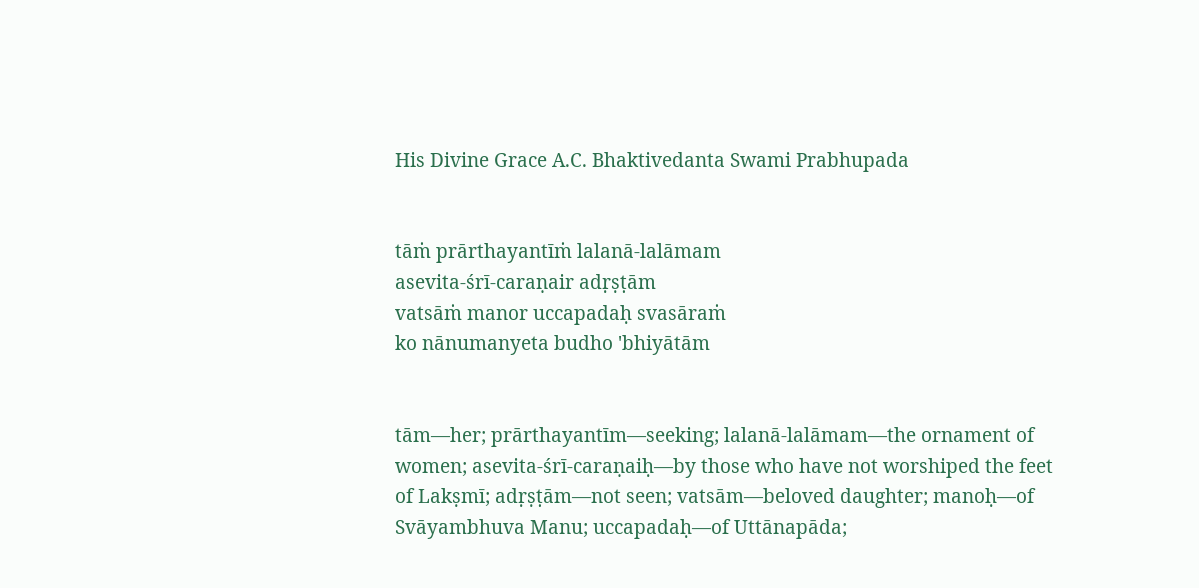His Divine Grace A.C. Bhaktivedanta Swami Prabhupada


tāṁ prārthayantīṁ lalanā-lalāmam
asevita-śrī-caraṇair adṛṣṭām
vatsāṁ manor uccapadaḥ svasāraṁ
ko nānumanyeta budho 'bhiyātām


tām—her; prārthayantīm—seeking; lalanā-lalāmam—the ornament of women; asevita-śrī-caraṇaiḥ—by those who have not worshiped the feet of Lakṣmī; adṛṣṭām—not seen; vatsām—beloved daughter; manoḥ—of Svāyambhuva Manu; uccapadaḥ—of Uttānapāda;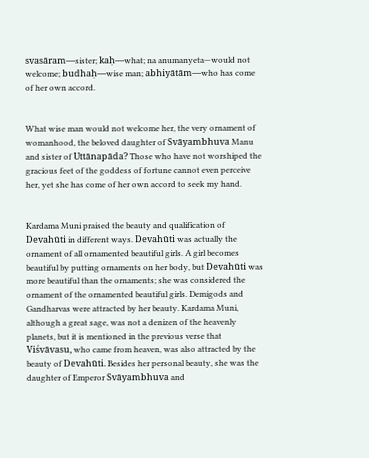svasāram—sister; kaḥ—what; na anumanyeta—would not welcome; budhaḥ—wise man; abhiyātām—who has come of her own accord.


What wise man would not welcome her, the very ornament of womanhood, the beloved daughter of Svāyambhuva Manu and sister of Uttānapāda? Those who have not worshiped the gracious feet of the goddess of fortune cannot even perceive her, yet she has come of her own accord to seek my hand.


Kardama Muni praised the beauty and qualification of Devahūti in different ways. Devahūti was actually the ornament of all ornamented beautiful girls. A girl becomes beautiful by putting ornaments on her body, but Devahūti was more beautiful than the ornaments; she was considered the ornament of the ornamented beautiful girls. Demigods and Gandharvas were attracted by her beauty. Kardama Muni, although a great sage, was not a denizen of the heavenly planets, but it is mentioned in the previous verse that Viśvāvasu, who came from heaven, was also attracted by the beauty of Devahūti. Besides her personal beauty, she was the daughter of Emperor Svāyambhuva and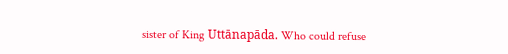sister of King Uttānapāda. Who could refuse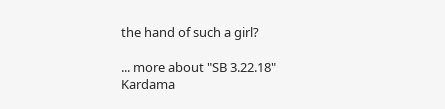the hand of such a girl?

... more about "SB 3.22.18"
Kardama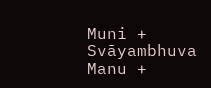Muni +
Svāyambhuva Manu +